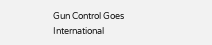Gun Control Goes International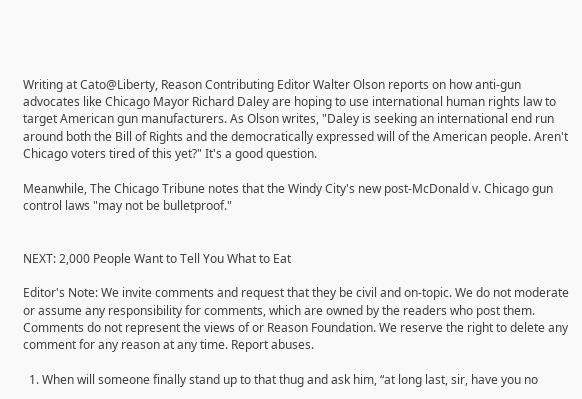Writing at Cato@Liberty, Reason Contributing Editor Walter Olson reports on how anti-gun advocates like Chicago Mayor Richard Daley are hoping to use international human rights law to target American gun manufacturers. As Olson writes, "Daley is seeking an international end run around both the Bill of Rights and the democratically expressed will of the American people. Aren't Chicago voters tired of this yet?" It's a good question.

Meanwhile, The Chicago Tribune notes that the Windy City's new post-McDonald v. Chicago gun control laws "may not be bulletproof."


NEXT: 2,000 People Want to Tell You What to Eat

Editor's Note: We invite comments and request that they be civil and on-topic. We do not moderate or assume any responsibility for comments, which are owned by the readers who post them. Comments do not represent the views of or Reason Foundation. We reserve the right to delete any comment for any reason at any time. Report abuses.

  1. When will someone finally stand up to that thug and ask him, “at long last, sir, have you no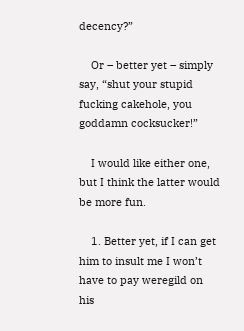decency?”

    Or – better yet – simply say, “shut your stupid fucking cakehole, you goddamn cocksucker!”

    I would like either one, but I think the latter would be more fun.

    1. Better yet, if I can get him to insult me I won’t have to pay weregild on his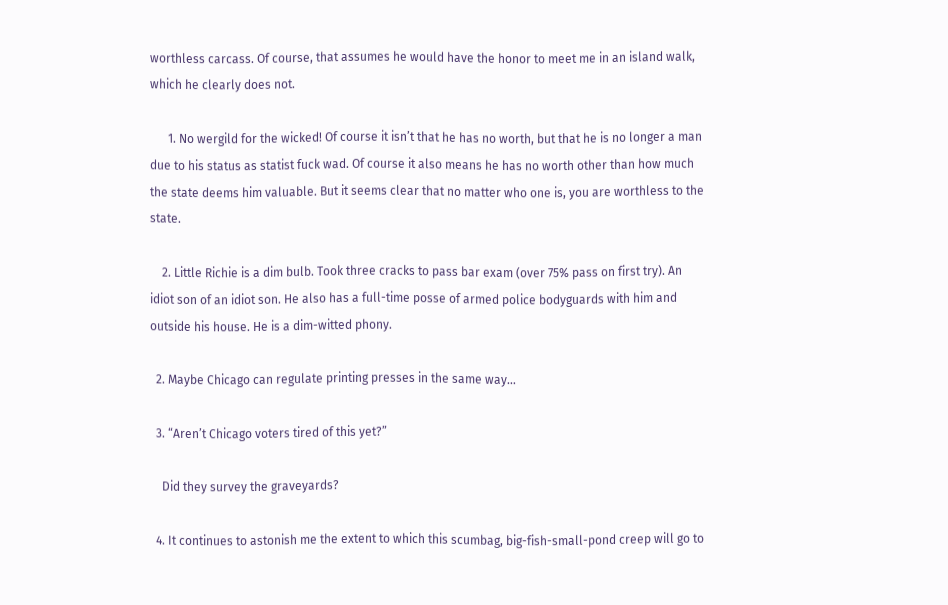worthless carcass. Of course, that assumes he would have the honor to meet me in an island walk, which he clearly does not.

      1. No wergild for the wicked! Of course it isn’t that he has no worth, but that he is no longer a man due to his status as statist fuck wad. Of course it also means he has no worth other than how much the state deems him valuable. But it seems clear that no matter who one is, you are worthless to the state.

    2. Little Richie is a dim bulb. Took three cracks to pass bar exam (over 75% pass on first try). An idiot son of an idiot son. He also has a full-time posse of armed police bodyguards with him and outside his house. He is a dim-witted phony.

  2. Maybe Chicago can regulate printing presses in the same way…

  3. “Aren’t Chicago voters tired of this yet?”

    Did they survey the graveyards?

  4. It continues to astonish me the extent to which this scumbag, big-fish-small-pond creep will go to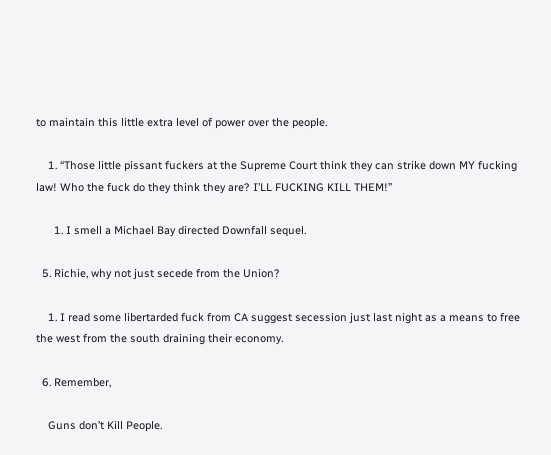to maintain this little extra level of power over the people.

    1. “Those little pissant fuckers at the Supreme Court think they can strike down MY fucking law! Who the fuck do they think they are? I’LL FUCKING KILL THEM!”

      1. I smell a Michael Bay directed Downfall sequel.

  5. Richie, why not just secede from the Union?

    1. I read some libertarded fuck from CA suggest secession just last night as a means to free the west from the south draining their economy.

  6. Remember,

    Guns don’t Kill People.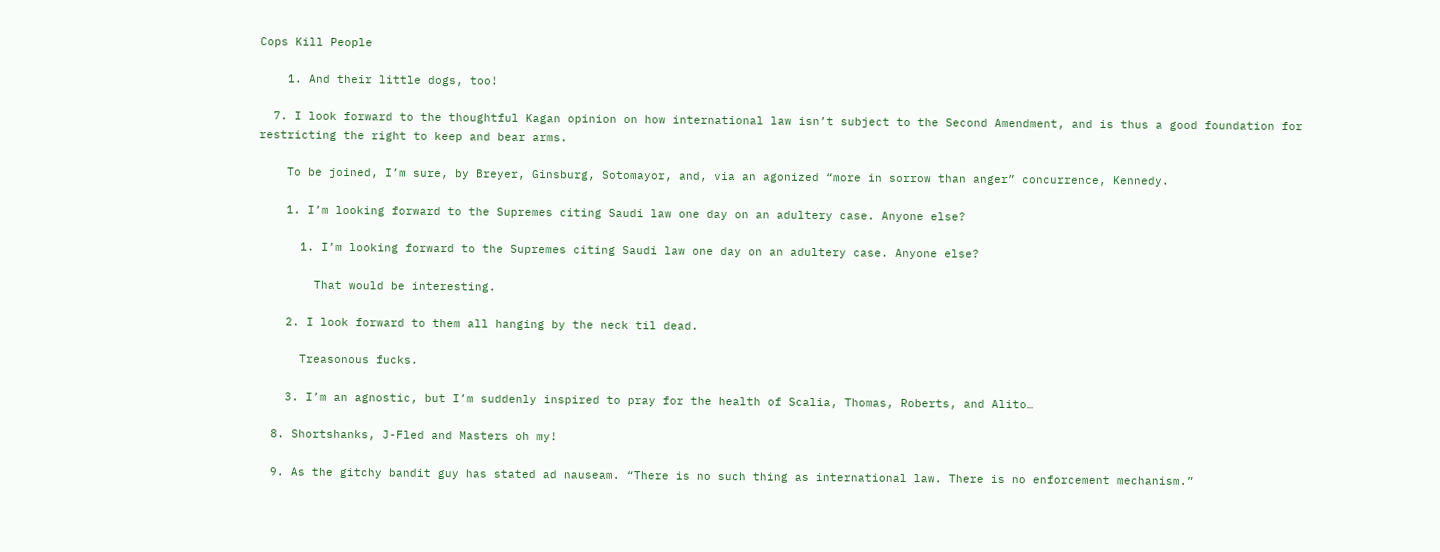Cops Kill People

    1. And their little dogs, too!

  7. I look forward to the thoughtful Kagan opinion on how international law isn’t subject to the Second Amendment, and is thus a good foundation for restricting the right to keep and bear arms.

    To be joined, I’m sure, by Breyer, Ginsburg, Sotomayor, and, via an agonized “more in sorrow than anger” concurrence, Kennedy.

    1. I’m looking forward to the Supremes citing Saudi law one day on an adultery case. Anyone else?

      1. I’m looking forward to the Supremes citing Saudi law one day on an adultery case. Anyone else?

        That would be interesting.

    2. I look forward to them all hanging by the neck til dead.

      Treasonous fucks.

    3. I’m an agnostic, but I’m suddenly inspired to pray for the health of Scalia, Thomas, Roberts, and Alito…

  8. Shortshanks, J-Fled and Masters oh my!

  9. As the gitchy bandit guy has stated ad nauseam. “There is no such thing as international law. There is no enforcement mechanism.”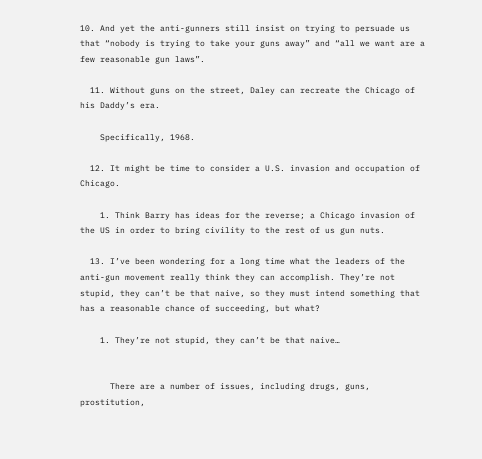10. And yet the anti-gunners still insist on trying to persuade us that “nobody is trying to take your guns away” and “all we want are a few reasonable gun laws”.

  11. Without guns on the street, Daley can recreate the Chicago of his Daddy’s era.

    Specifically, 1968.

  12. It might be time to consider a U.S. invasion and occupation of Chicago.

    1. Think Barry has ideas for the reverse; a Chicago invasion of the US in order to bring civility to the rest of us gun nuts.

  13. I’ve been wondering for a long time what the leaders of the anti-gun movement really think they can accomplish. They’re not stupid, they can’t be that naive, so they must intend something that has a reasonable chance of succeeding, but what?

    1. They’re not stupid, they can’t be that naive…


      There are a number of issues, including drugs, guns, prostitution,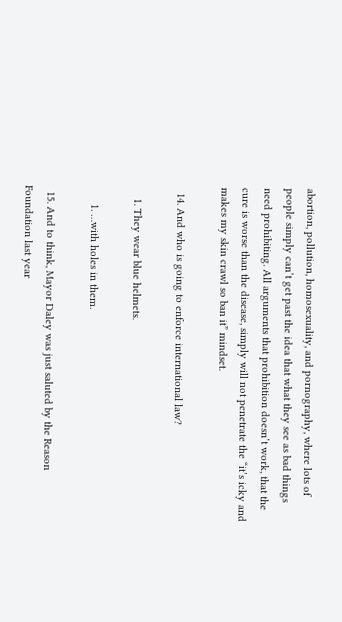abortion, pollution, homosexuality, and pornography, where lots of people simply can’t get past the idea that what they see as bad things need prohibiting. All arguments that prohibition doesn’t work, that the cure is worse than the disease, simply will not penetrate the “it’s icky and makes my skin crawl so ban it” mindset.

  14. And who is going to enforce international law?

    1. They wear blue helmets.

      1. …with holes in them.

  15. And to think, Mayor Daley was just saluted by the Reason Foundation last year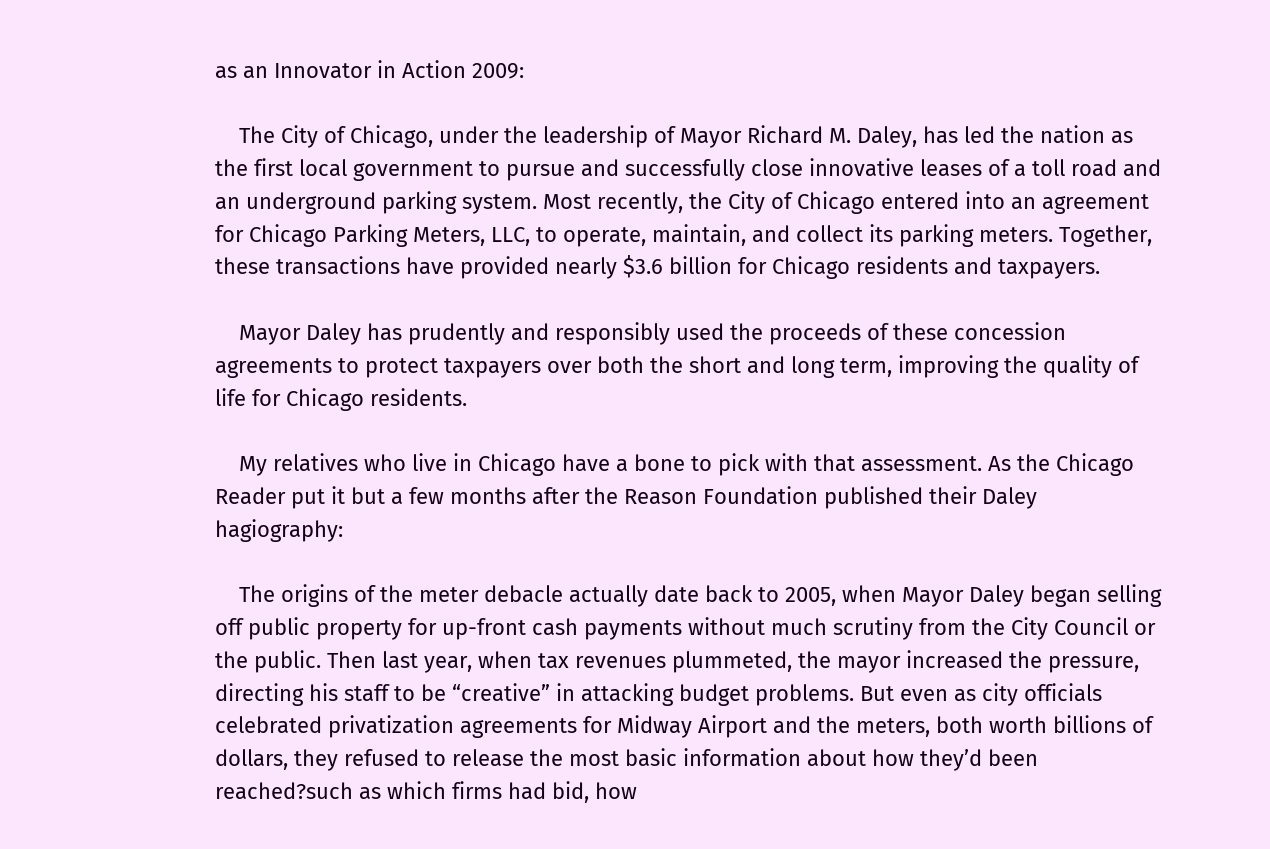as an Innovator in Action 2009:

    The City of Chicago, under the leadership of Mayor Richard M. Daley, has led the nation as the first local government to pursue and successfully close innovative leases of a toll road and an underground parking system. Most recently, the City of Chicago entered into an agreement for Chicago Parking Meters, LLC, to operate, maintain, and collect its parking meters. Together, these transactions have provided nearly $3.6 billion for Chicago residents and taxpayers.

    Mayor Daley has prudently and responsibly used the proceeds of these concession agreements to protect taxpayers over both the short and long term, improving the quality of life for Chicago residents.

    My relatives who live in Chicago have a bone to pick with that assessment. As the Chicago Reader put it but a few months after the Reason Foundation published their Daley hagiography:

    The origins of the meter debacle actually date back to 2005, when Mayor Daley began selling off public property for up-front cash payments without much scrutiny from the City Council or the public. Then last year, when tax revenues plummeted, the mayor increased the pressure, directing his staff to be “creative” in attacking budget problems. But even as city officials celebrated privatization agreements for Midway Airport and the meters, both worth billions of dollars, they refused to release the most basic information about how they’d been reached?such as which firms had bid, how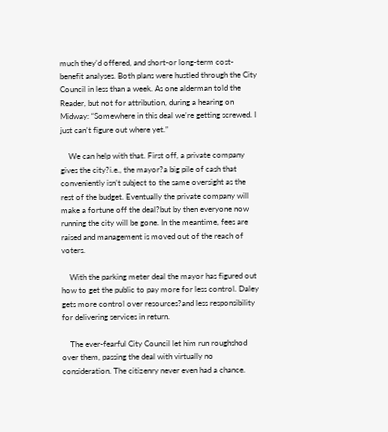much they’d offered, and short-or long-term cost-benefit analyses. Both plans were hustled through the City Council in less than a week. As one alderman told the Reader, but not for attribution, during a hearing on Midway: “Somewhere in this deal we’re getting screwed. I just can’t figure out where yet.”

    We can help with that. First off, a private company gives the city?i.e., the mayor?a big pile of cash that conveniently isn’t subject to the same oversight as the rest of the budget. Eventually the private company will make a fortune off the deal?but by then everyone now running the city will be gone. In the meantime, fees are raised and management is moved out of the reach of voters.

    With the parking meter deal the mayor has figured out how to get the public to pay more for less control. Daley gets more control over resources?and less responsibility for delivering services in return.

    The ever-fearful City Council let him run roughshod over them, passing the deal with virtually no consideration. The citizenry never even had a chance.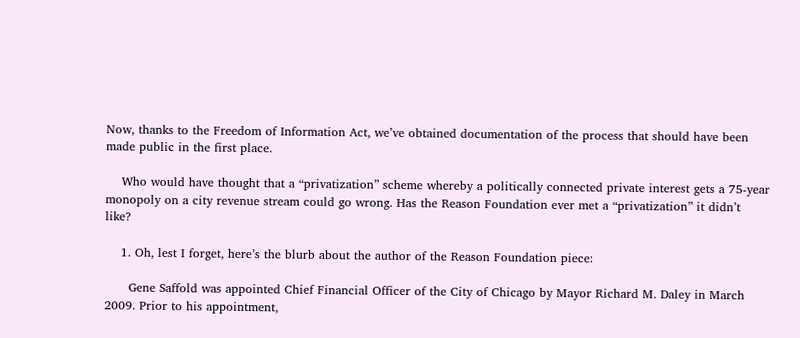Now, thanks to the Freedom of Information Act, we’ve obtained documentation of the process that should have been made public in the first place.

    Who would have thought that a “privatization” scheme whereby a politically connected private interest gets a 75-year monopoly on a city revenue stream could go wrong. Has the Reason Foundation ever met a “privatization” it didn’t like?

    1. Oh, lest I forget, here’s the blurb about the author of the Reason Foundation piece:

      Gene Saffold was appointed Chief Financial Officer of the City of Chicago by Mayor Richard M. Daley in March 2009. Prior to his appointment,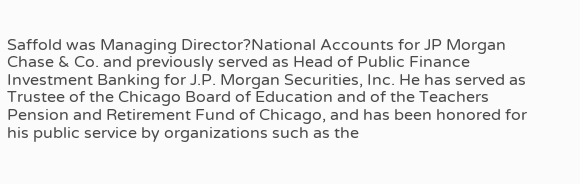Saffold was Managing Director?National Accounts for JP Morgan Chase & Co. and previously served as Head of Public Finance Investment Banking for J.P. Morgan Securities, Inc. He has served as Trustee of the Chicago Board of Education and of the Teachers Pension and Retirement Fund of Chicago, and has been honored for his public service by organizations such as the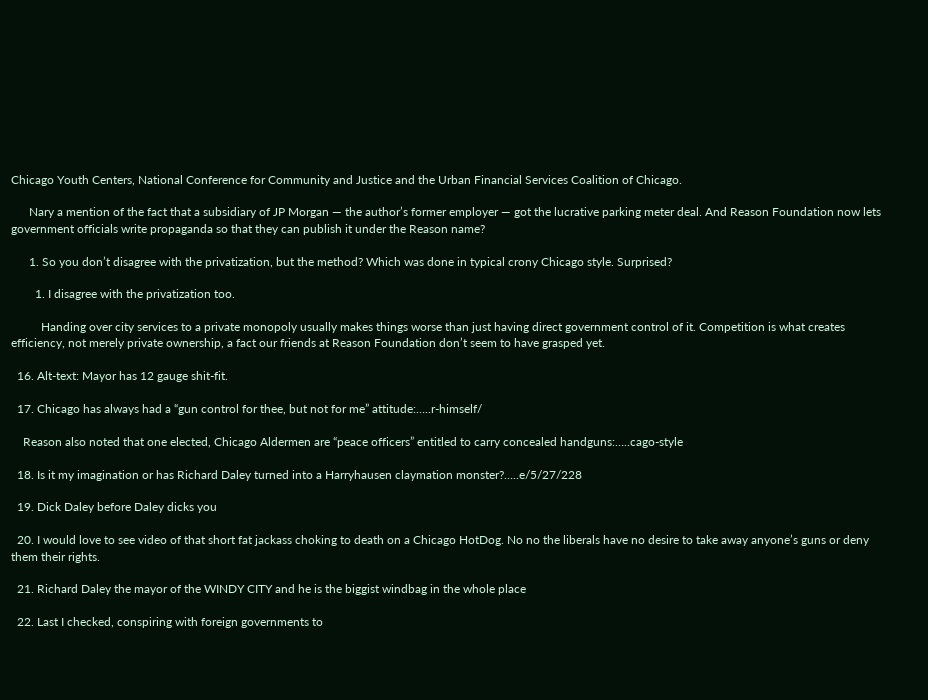Chicago Youth Centers, National Conference for Community and Justice and the Urban Financial Services Coalition of Chicago.

      Nary a mention of the fact that a subsidiary of JP Morgan — the author’s former employer — got the lucrative parking meter deal. And Reason Foundation now lets government officials write propaganda so that they can publish it under the Reason name?

      1. So you don’t disagree with the privatization, but the method? Which was done in typical crony Chicago style. Surprised?

        1. I disagree with the privatization too.

          Handing over city services to a private monopoly usually makes things worse than just having direct government control of it. Competition is what creates efficiency, not merely private ownership, a fact our friends at Reason Foundation don’t seem to have grasped yet.

  16. Alt-text: Mayor has 12 gauge shit-fit.

  17. Chicago has always had a “gun control for thee, but not for me” attitude:…..r-himself/

    Reason also noted that one elected, Chicago Aldermen are “peace officers” entitled to carry concealed handguns:…..cago-style

  18. Is it my imagination or has Richard Daley turned into a Harryhausen claymation monster?…..e/5/27/228

  19. Dick Daley before Daley dicks you

  20. I would love to see video of that short fat jackass choking to death on a Chicago HotDog. No no the liberals have no desire to take away anyone’s guns or deny them their rights.

  21. Richard Daley the mayor of the WINDY CITY and he is the biggist windbag in the whole place

  22. Last I checked, conspiring with foreign governments to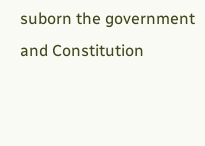suborn the government and Constitution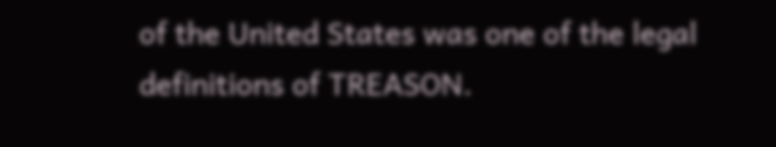of the United States was one of the legal definitions of TREASON.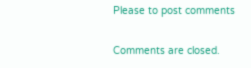Please to post comments

Comments are closed.